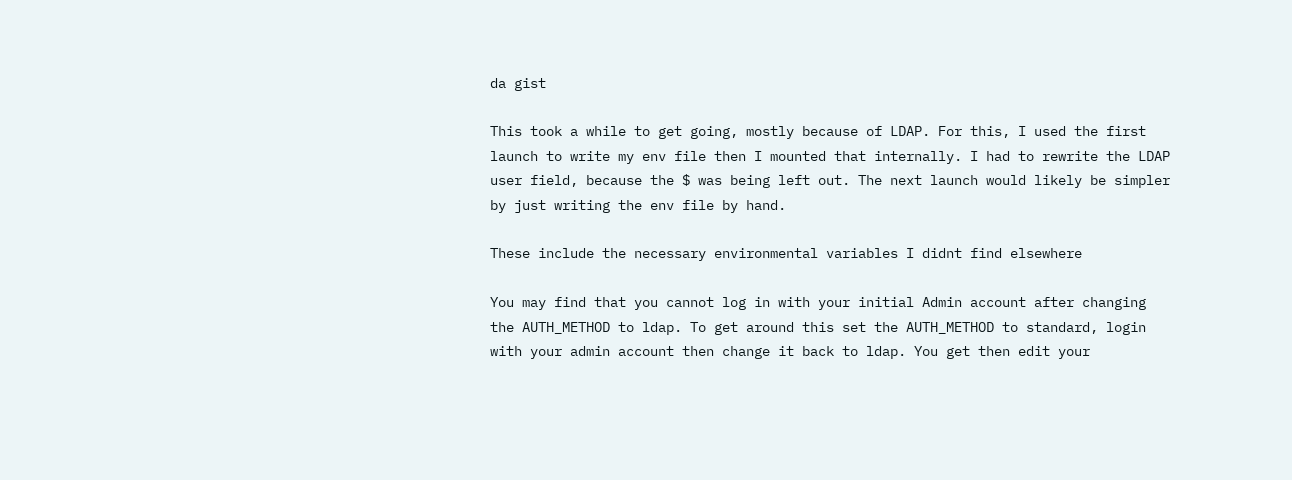da gist

This took a while to get going, mostly because of LDAP. For this, I used the first launch to write my env file then I mounted that internally. I had to rewrite the LDAP user field, because the $ was being left out. The next launch would likely be simpler by just writing the env file by hand.

These include the necessary environmental variables I didnt find elsewhere

You may find that you cannot log in with your initial Admin account after changing the AUTH_METHOD to ldap. To get around this set the AUTH_METHOD to standard, login with your admin account then change it back to ldap. You get then edit your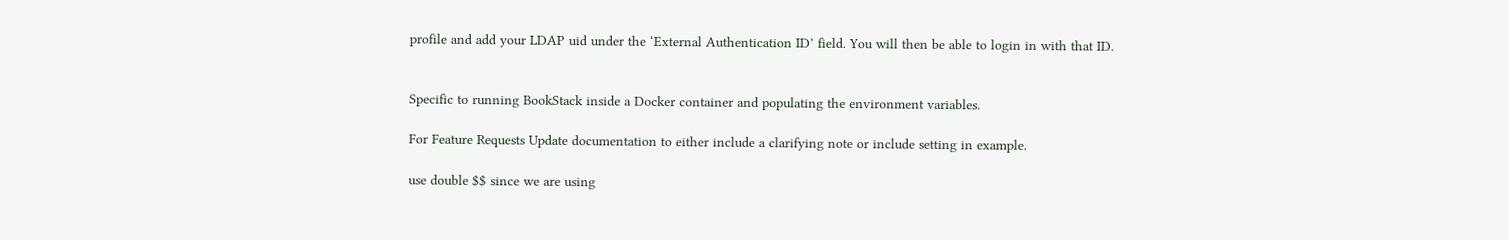profile and add your LDAP uid under the ‘External Authentication ID’ field. You will then be able to login in with that ID.


Specific to running BookStack inside a Docker container and populating the environment variables.

For Feature Requests Update documentation to either include a clarifying note or include setting in example.

use double $$ since we are using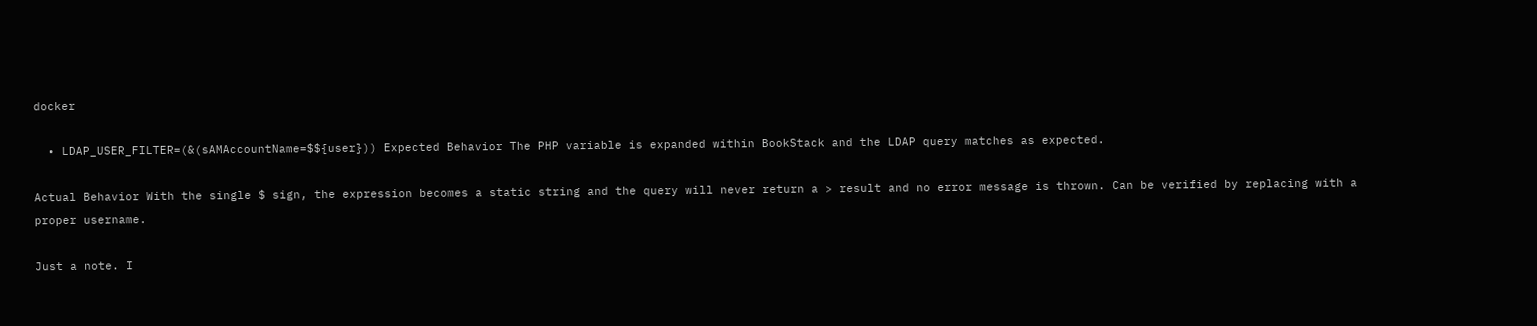docker

  • LDAP_USER_FILTER=(&(sAMAccountName=$${user})) Expected Behavior The PHP variable is expanded within BookStack and the LDAP query matches as expected.

Actual Behavior With the single $ sign, the expression becomes a static string and the query will never return a > result and no error message is thrown. Can be verified by replacing with a proper username.

Just a note. I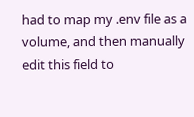had to map my .env file as a volume, and then manually edit this field to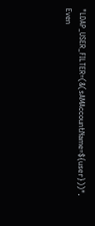"LDAP_USER_FILTER=(&(sAMAccountName=${user}))". Even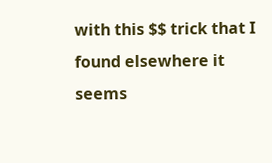with this $$ trick that I found elsewhere it seems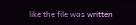like the file was written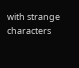with strange characters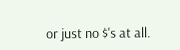or just no $'s at all.